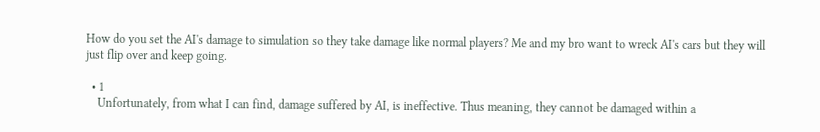How do you set the AI's damage to simulation so they take damage like normal players? Me and my bro want to wreck AI's cars but they will just flip over and keep going.

  • 1
    Unfortunately, from what I can find, damage suffered by AI, is ineffective. Thus meaning, they cannot be damaged within a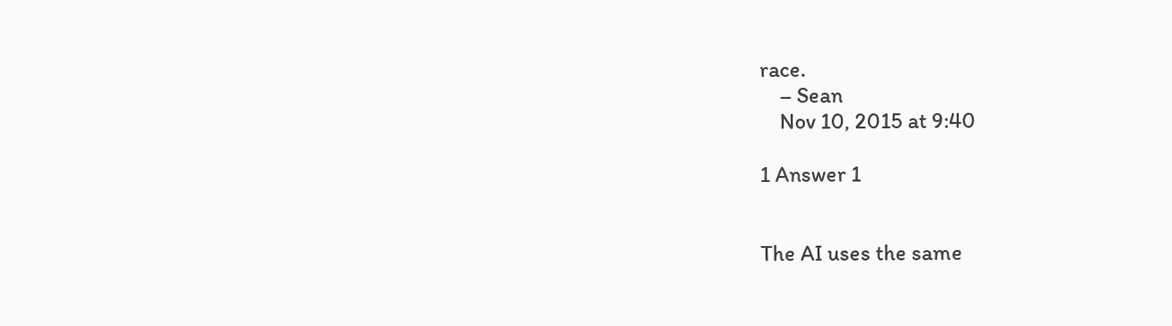race.
    – Sean
    Nov 10, 2015 at 9:40

1 Answer 1


The AI uses the same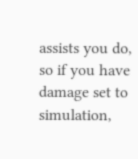assists you do, so if you have damage set to simulation,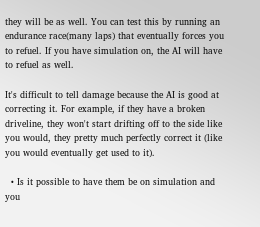they will be as well. You can test this by running an endurance race(many laps) that eventually forces you to refuel. If you have simulation on, the AI will have to refuel as well.

It's difficult to tell damage because the AI is good at correcting it. For example, if they have a broken driveline, they won't start drifting off to the side like you would, they pretty much perfectly correct it (like you would eventually get used to it).

  • Is it possible to have them be on simulation and you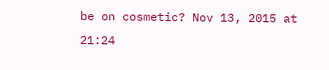be on cosmetic? Nov 13, 2015 at 21:24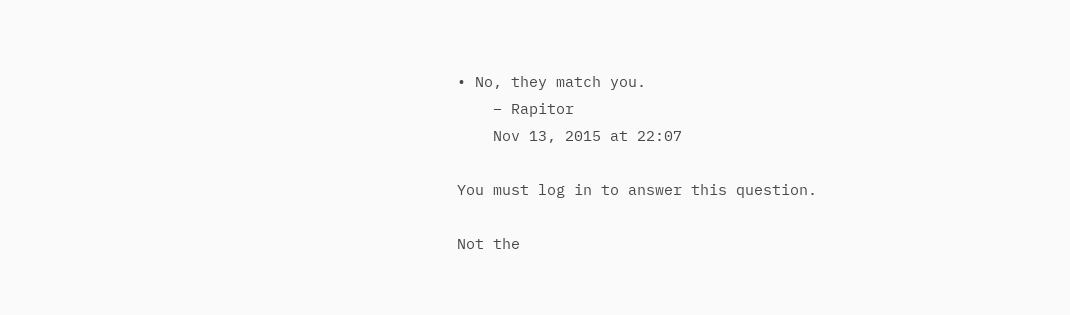• No, they match you.
    – Rapitor
    Nov 13, 2015 at 22:07

You must log in to answer this question.

Not the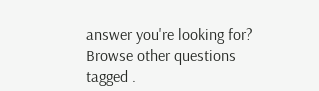answer you're looking for? Browse other questions tagged .